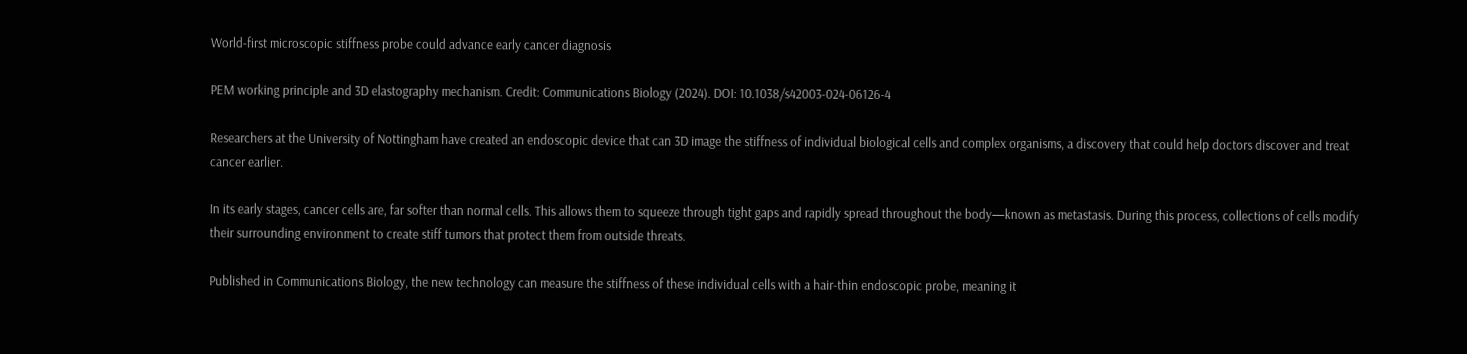World-first microscopic stiffness probe could advance early cancer diagnosis

PEM working principle and 3D elastography mechanism. Credit: Communications Biology (2024). DOI: 10.1038/s42003-024-06126-4

Researchers at the University of Nottingham have created an endoscopic device that can 3D image the stiffness of individual biological cells and complex organisms, a discovery that could help doctors discover and treat cancer earlier.

In its early stages, cancer cells are, far softer than normal cells. This allows them to squeeze through tight gaps and rapidly spread throughout the body—known as metastasis. During this process, collections of cells modify their surrounding environment to create stiff tumors that protect them from outside threats.

Published in Communications Biology, the new technology can measure the stiffness of these individual cells with a hair-thin endoscopic probe, meaning it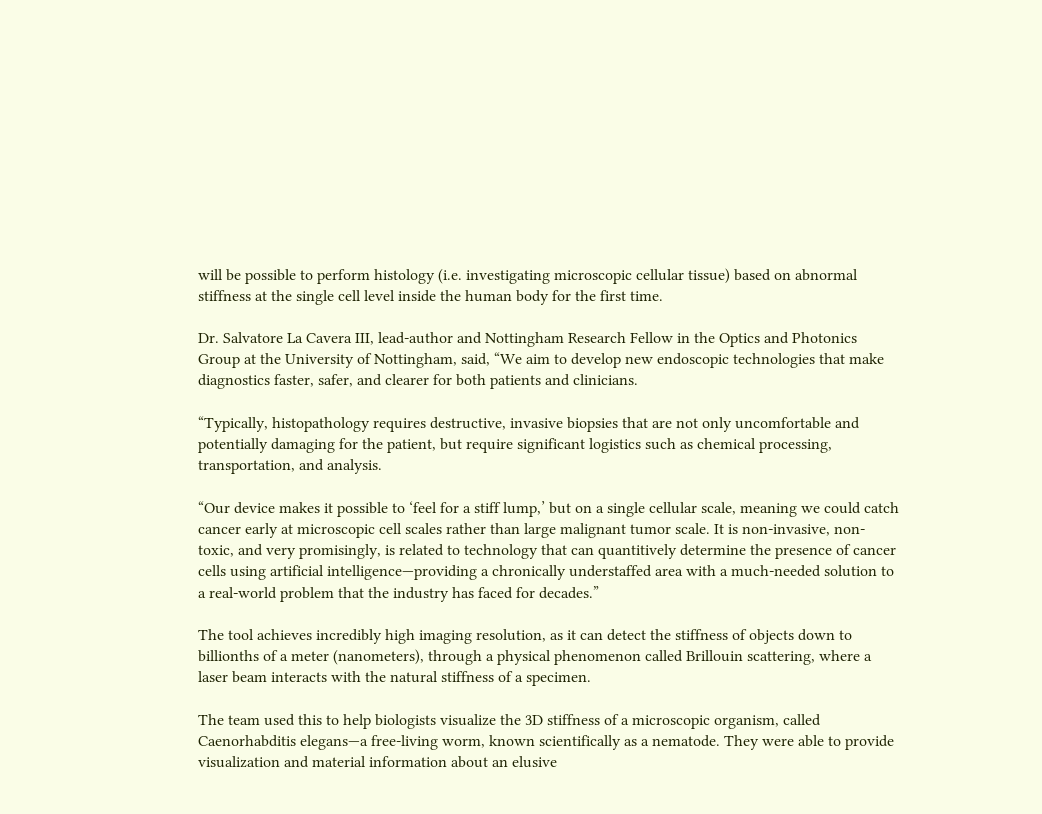will be possible to perform histology (i.e. investigating microscopic cellular tissue) based on abnormal stiffness at the single cell level inside the human body for the first time.

Dr. Salvatore La Cavera III, lead-author and Nottingham Research Fellow in the Optics and Photonics Group at the University of Nottingham, said, “We aim to develop new endoscopic technologies that make diagnostics faster, safer, and clearer for both patients and clinicians.

“Typically, histopathology requires destructive, invasive biopsies that are not only uncomfortable and potentially damaging for the patient, but require significant logistics such as chemical processing, transportation, and analysis.

“Our device makes it possible to ‘feel for a stiff lump,’ but on a single cellular scale, meaning we could catch cancer early at microscopic cell scales rather than large malignant tumor scale. It is non-invasive, non-toxic, and very promisingly, is related to technology that can quantitively determine the presence of cancer cells using artificial intelligence—providing a chronically understaffed area with a much-needed solution to a real-world problem that the industry has faced for decades.”

The tool achieves incredibly high imaging resolution, as it can detect the stiffness of objects down to billionths of a meter (nanometers), through a physical phenomenon called Brillouin scattering, where a laser beam interacts with the natural stiffness of a specimen.

The team used this to help biologists visualize the 3D stiffness of a microscopic organism, called Caenorhabditis elegans—a free-living worm, known scientifically as a nematode. They were able to provide visualization and material information about an elusive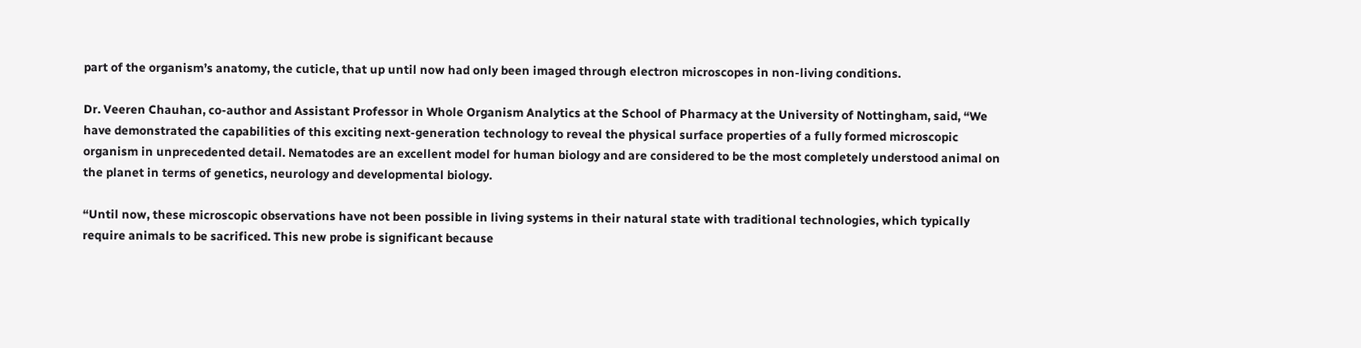part of the organism’s anatomy, the cuticle, that up until now had only been imaged through electron microscopes in non-living conditions.

Dr. Veeren Chauhan, co-author and Assistant Professor in Whole Organism Analytics at the School of Pharmacy at the University of Nottingham, said, “We have demonstrated the capabilities of this exciting next-generation technology to reveal the physical surface properties of a fully formed microscopic organism in unprecedented detail. Nematodes are an excellent model for human biology and are considered to be the most completely understood animal on the planet in terms of genetics, neurology and developmental biology.

“Until now, these microscopic observations have not been possible in living systems in their natural state with traditional technologies, which typically require animals to be sacrificed. This new probe is significant because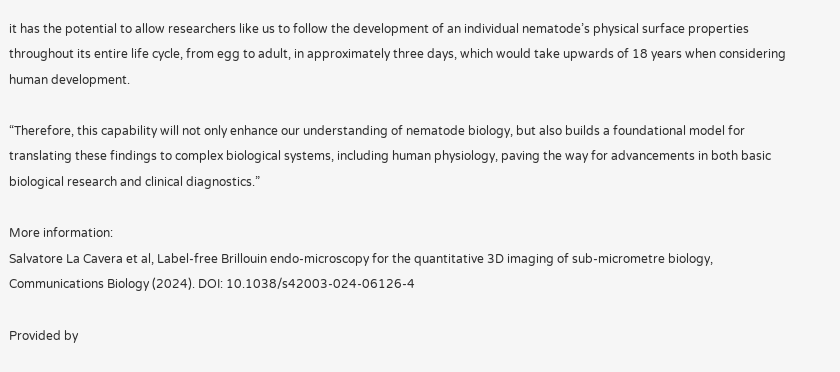it has the potential to allow researchers like us to follow the development of an individual nematode’s physical surface properties throughout its entire life cycle, from egg to adult, in approximately three days, which would take upwards of 18 years when considering human development.

“Therefore, this capability will not only enhance our understanding of nematode biology, but also builds a foundational model for translating these findings to complex biological systems, including human physiology, paving the way for advancements in both basic biological research and clinical diagnostics.”

More information:
Salvatore La Cavera et al, Label-free Brillouin endo-microscopy for the quantitative 3D imaging of sub-micrometre biology, Communications Biology (2024). DOI: 10.1038/s42003-024-06126-4

Provided by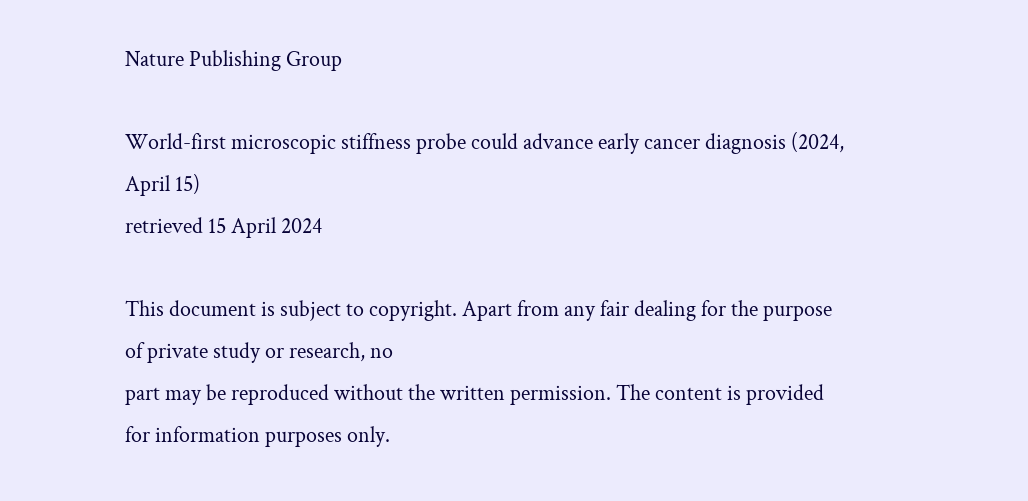Nature Publishing Group

World-first microscopic stiffness probe could advance early cancer diagnosis (2024, April 15)
retrieved 15 April 2024

This document is subject to copyright. Apart from any fair dealing for the purpose of private study or research, no
part may be reproduced without the written permission. The content is provided for information purposes only.